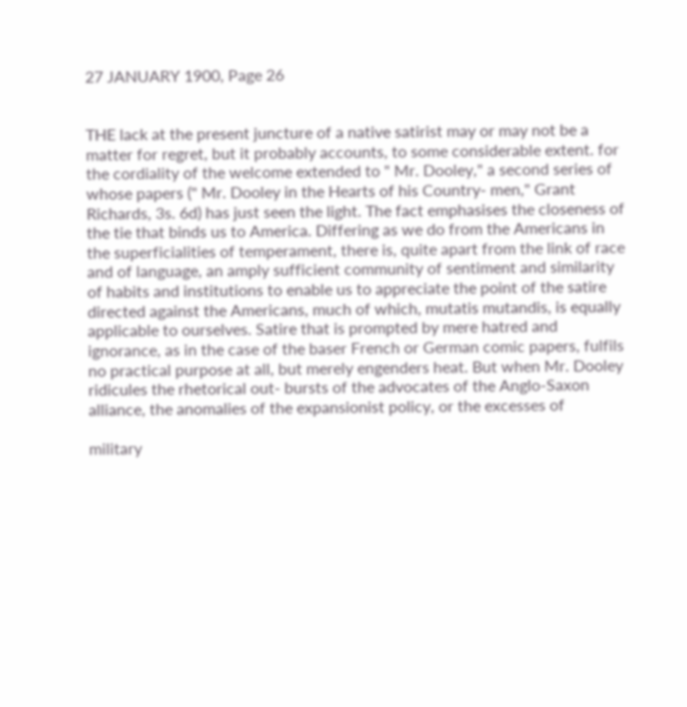27 JANUARY 1900, Page 26


THE lack at the present juncture of a native satirist may or may not be a matter for regret, but it probably accounts, to some considerable extent. for the cordiality of the welcome extended to " Mr. Dooley," a second series of whose papers (" Mr. Dooley in the Hearts of his Country- men," Grant Richards, 3s. 6d) has just seen the light. The fact emphasises the closeness of the tie that binds us to America. Differing as we do from the Americans in the superficialities of temperament, there is, quite apart from the link of race and of language, an amply sufficient community of sentiment and similarity of habits and institutions to enable us to appreciate the point of the satire directed against the Americans, much of which, mutatis mutandis, is equally applicable to ourselves. Satire that is prompted by mere hatred and ignorance, as in the case of the baser French or German comic papers, fulfils no practical purpose at all, but merely engenders heat. But when Mr. Dooley ridicules the rhetorical out- bursts of the advocates of the Anglo-Saxon alliance, the anomalies of the expansionist policy, or the excesses of

military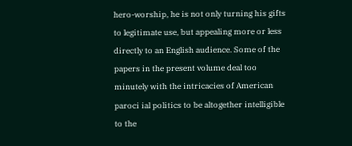hero-worship, he is not only turning his gifts to legitimate use, but appealing more or less directly to an English audience. Some of the papers in the present volume deal too minutely with the intricacies of American paroci ial politics to be altogether intelligible to the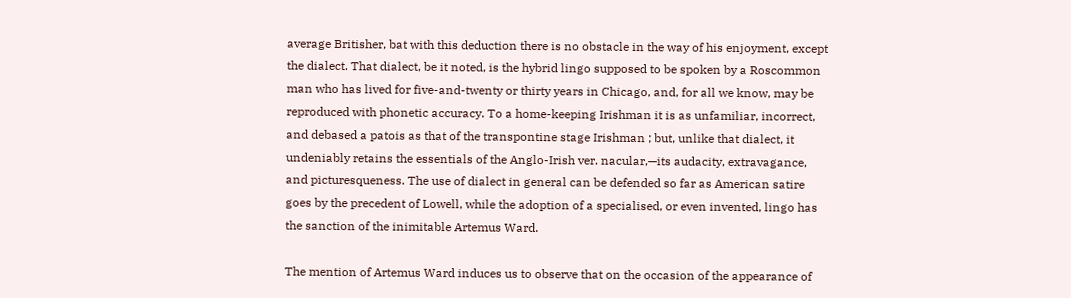average Britisher, bat with this deduction there is no obstacle in the way of his enjoyment, except the dialect. That dialect, be it noted, is the hybrid lingo supposed to be spoken by a Roscommon man who has lived for five-and-twenty or thirty years in Chicago, and, for all we know, may be reproduced with phonetic accuracy. To a home-keeping Irishman it is as unfamiliar, incorrect, and debased a patois as that of the transpontine stage Irishman ; but, unlike that dialect, it undeniably retains the essentials of the Anglo-Irish ver. nacular,—its audacity, extravagance, and picturesqueness. The use of dialect in general can be defended so far as American satire goes by the precedent of Lowell, while the adoption of a specialised, or even invented, lingo has the sanction of the inimitable Artemus Ward.

The mention of Artemus Ward induces us to observe that on the occasion of the appearance of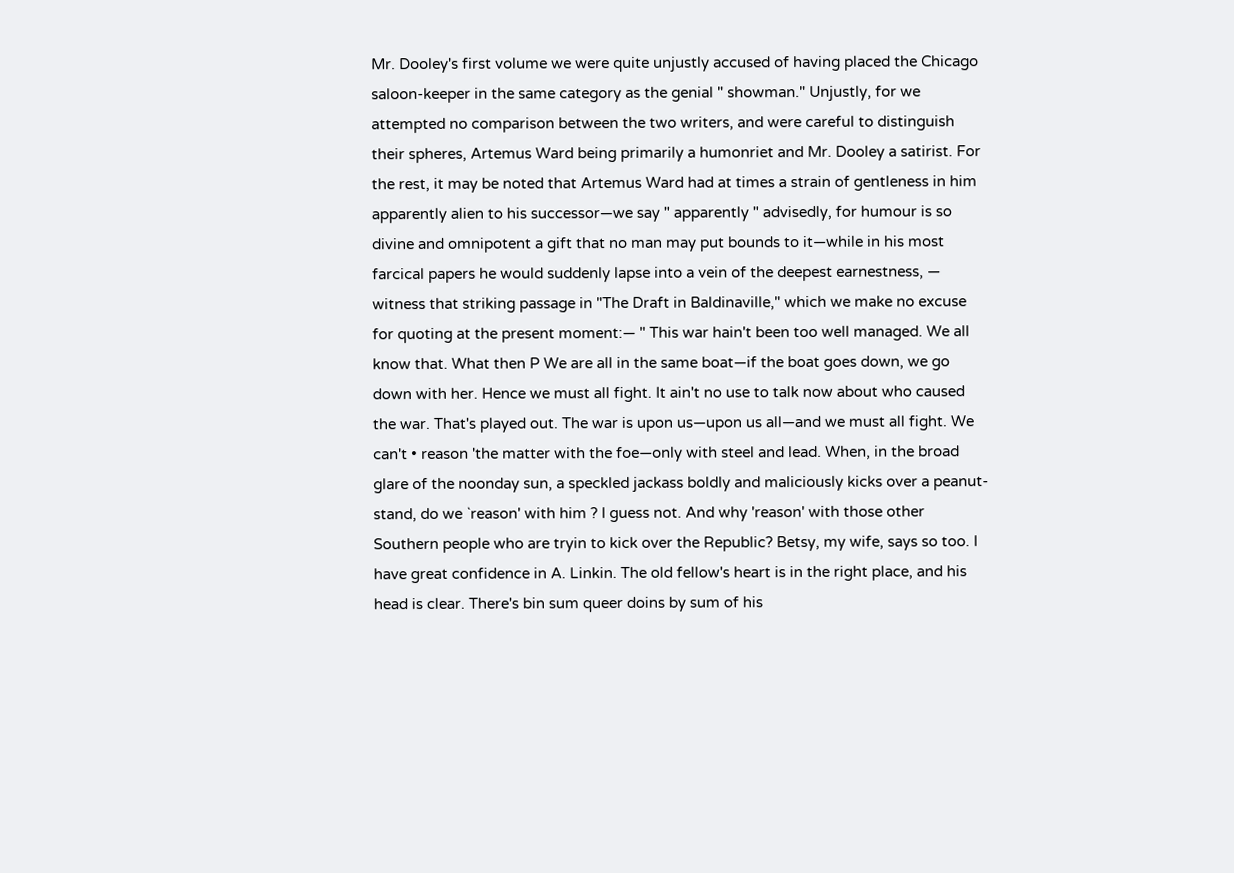Mr. Dooley's first volume we were quite unjustly accused of having placed the Chicago saloon-keeper in the same category as the genial " showman." Unjustly, for we attempted no comparison between the two writers, and were careful to distinguish their spheres, Artemus Ward being primarily a humonriet and Mr. Dooley a satirist. For the rest, it may be noted that Artemus Ward had at times a strain of gentleness in him apparently alien to his successor—we say " apparently " advisedly, for humour is so divine and omnipotent a gift that no man may put bounds to it—while in his most farcical papers he would suddenly lapse into a vein of the deepest earnestness, — witness that striking passage in "The Draft in Baldinaville," which we make no excuse for quoting at the present moment:— " This war hain't been too well managed. We all know that. What then P We are all in the same boat—if the boat goes down, we go down with her. Hence we must all fight. It ain't no use to talk now about who caused the war. That's played out. The war is upon us—upon us all—and we must all fight. We can't • reason 'the matter with the foe—only with steel and lead. When, in the broad glare of the noonday sun, a speckled jackass boldly and maliciously kicks over a peanut- stand, do we `reason' with him ? I guess not. And why 'reason' with those other Southern people who are tryin to kick over the Republic? Betsy, my wife, says so too. I have great confidence in A. Linkin. The old fellow's heart is in the right place, and his head is clear. There's bin sum queer doins by sum of his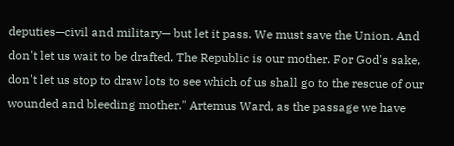deputies—civil and military— but let it pass. We must save the Union. And don't let us wait to be drafted. The Republic is our mother. For God's sake, don't let us stop to draw lots to see which of us shall go to the rescue of our wounded and bleeding mother." Artemus Ward, as the passage we have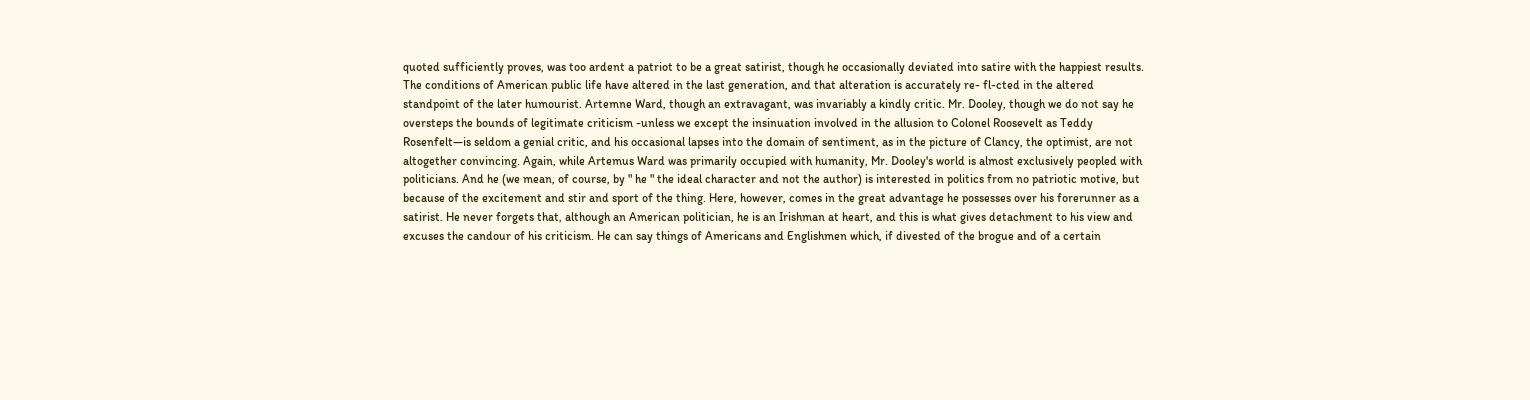quoted sufficiently proves, was too ardent a patriot to be a great satirist, though he occasionally deviated into satire with the happiest results. The conditions of American public life have altered in the last generation, and that alteration is accurately re- fl-cted in the altered standpoint of the later humourist. Artemne Ward, though an extravagant, was invariably a kindly critic. Mr. Dooley, though we do not say he oversteps the bounds of legitimate criticism -unless we except the insinuation involved in the allusion to Colonel Roosevelt as Teddy Rosenfelt—is seldom a genial critic, and his occasional lapses into the domain of sentiment, as in the picture of Clancy, the optimist, are not altogether convincing. Again, while Artemus Ward was primarily occupied with humanity, Mr. Dooley's world is almost exclusively peopled with politicians. And he (we mean, of course, by " he " the ideal character and not the author) is interested in politics from no patriotic motive, but because of the excitement and stir and sport of the thing. Here, however, comes in the great advantage he possesses over his forerunner as a satirist. He never forgets that, although an American politician, he is an Irishman at heart, and this is what gives detachment to his view and excuses the candour of his criticism. He can say things of Americans and Englishmen which, if divested of the brogue and of a certain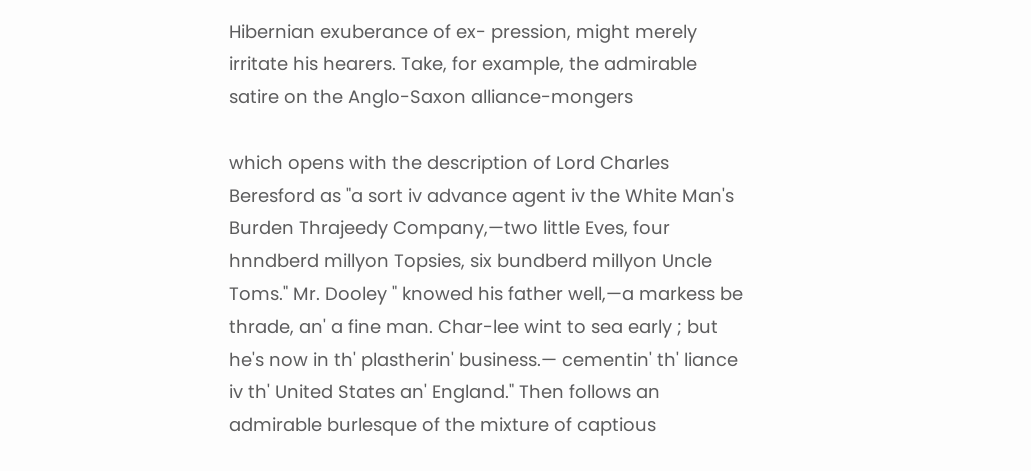Hibernian exuberance of ex- pression, might merely irritate his hearers. Take, for example, the admirable satire on the Anglo-Saxon alliance-mongers

which opens with the description of Lord Charles Beresford as "a sort iv advance agent iv the White Man's Burden Thrajeedy Company,—two little Eves, four hnndberd millyon Topsies, six bundberd millyon Uncle Toms." Mr. Dooley " knowed his father well,—a markess be thrade, an' a fine man. Char-lee wint to sea early ; but he's now in th' plastherin' business.— cementin' th' liance iv th' United States an' England." Then follows an admirable burlesque of the mixture of captious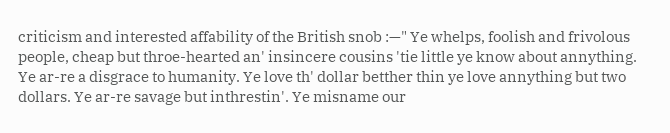criticism and interested affability of the British snob :—" Ye whelps, foolish and frivolous people, cheap but throe-hearted an' insincere cousins 'tie little ye know about annything. Ye ar-re a disgrace to humanity. Ye love th' dollar betther thin ye love annything but two dollars. Ye ar-re savage but inthrestin'. Ye misname our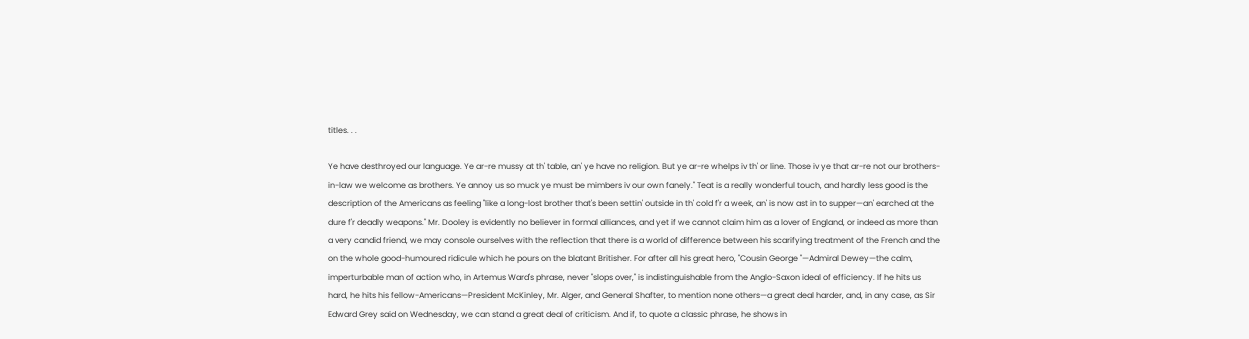titles. . .

Ye have desthroyed our language. Ye ar-re mussy at th' table, an' ye have no religion. But ye ar-re whelps iv th' or line. Those iv ye that ar-re not our brothers-in-law we welcome as brothers. Ye annoy us so muck ye must be mimbers iv our own fanely." Teat is a really wonderful touch, and hardly less good is the description of the Americans as feeling "like a long-lost brother that's been settin' outside in th' cold f'r a week, an' is now ast in to supper—an' earched at the dure f'r deadly weapons." Mr. Dooley is evidently no believer in formal alliances, and yet if we cannot claim him as a lover of England, or indeed as more than a very candid friend, we may console ourselves with the reflection that there is a world of difference between his scarifying treatment of the French and the on the whole good-humoured ridicule which he pours on the blatant Britisher. For after all his great hero, "Cousin George "—Admiral Dewey—the calm, imperturbable man of action who, in Artemus Ward's phrase, never "slops over," is indistinguishable from the Anglo-Saxon ideal of efficiency. If he hits us hard, he hits his fellow-Americans—President McKinley, Mr. Alger, and General Shafter, to mention none others—a great deal harder, and, in any case, as Sir Edward Grey said on Wednesday, we can stand a great deal of criticism. And if, to quote a classic phrase, he shows in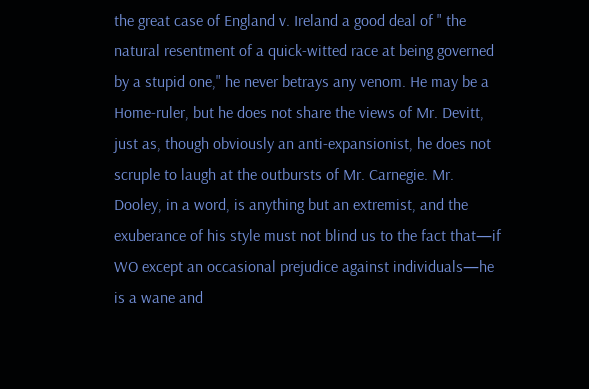the great case of England v. Ireland a good deal of " the natural resentment of a quick-witted race at being governed by a stupid one," he never betrays any venom. He may be a Home-ruler, but he does not share the views of Mr. Devitt, just as, though obviously an anti-expansionist, he does not scruple to laugh at the outbursts of Mr. Carnegie. Mr. Dooley, in a word, is anything but an extremist, and the exuberance of his style must not blind us to the fact that—if WO except an occasional prejudice against individuals—he is a wane and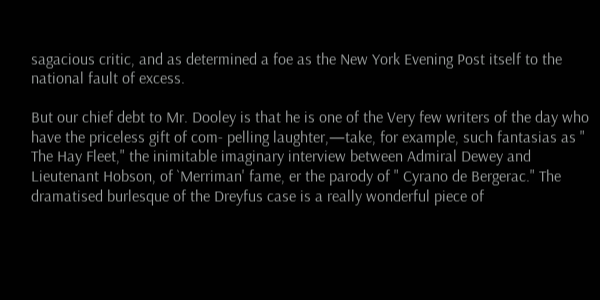sagacious critic, and as determined a foe as the New York Evening Post itself to the national fault of excess.

But our chief debt to Mr. Dooley is that he is one of the Very few writers of the day who have the priceless gift of com- pelling laughter,—take, for example, such fantasias as " The Hay Fleet," the inimitable imaginary interview between Admiral Dewey and Lieutenant Hobson, of `Merriman' fame, er the parody of " Cyrano de Bergerac." The dramatised burlesque of the Dreyfus case is a really wonderful piece of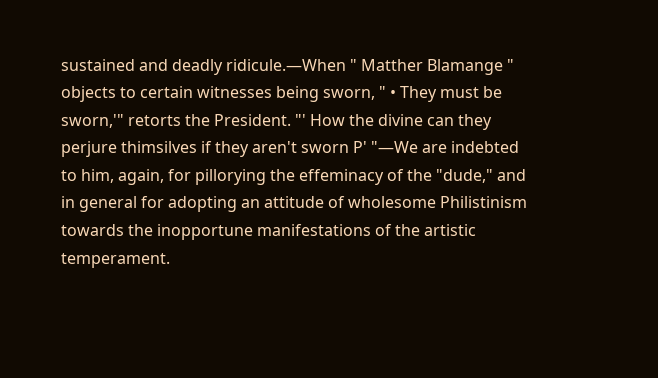sustained and deadly ridicule.—When " Matther Blamange " objects to certain witnesses being sworn, " • They must be sworn,'" retorts the President. "' How the divine can they perjure thimsilves if they aren't sworn P' "—We are indebted to him, again, for pillorying the effeminacy of the "dude," and in general for adopting an attitude of wholesome Philistinism towards the inopportune manifestations of the artistic temperament.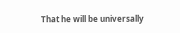That he will be universally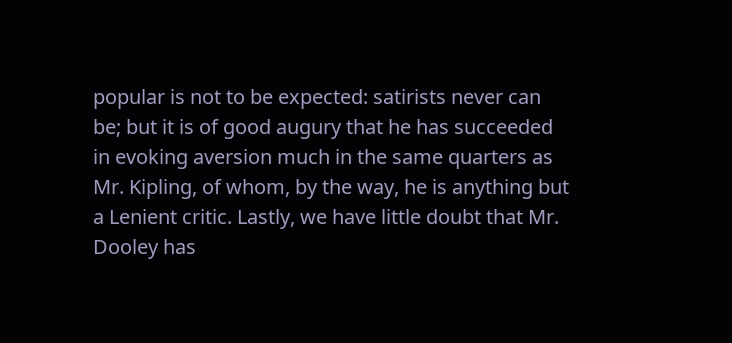popular is not to be expected: satirists never can be; but it is of good augury that he has succeeded in evoking aversion much in the same quarters as Mr. Kipling, of whom, by the way, he is anything but a Lenient critic. Lastly, we have little doubt that Mr. Dooley has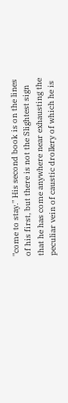"come to stay." His second book is on the lines of his first, but there is not the Slightest sign that he has come anywhere near exhausting the peculiar vein of caustic drollery of which he is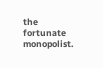the fortunate monopolist.